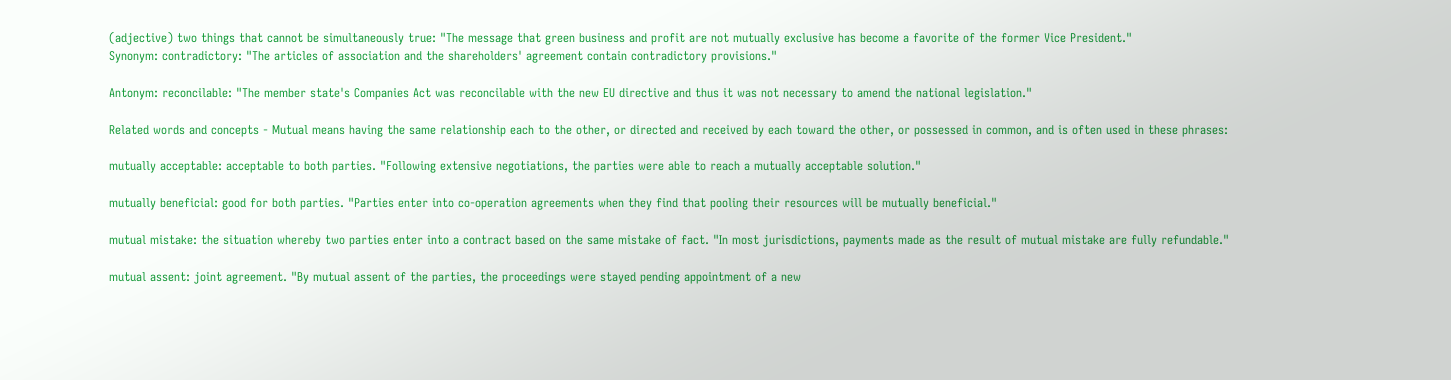(adjective) two things that cannot be simultaneously true: "The message that green business and profit are not mutually exclusive has become a favorite of the former Vice President."
Synonym: contradictory: "The articles of association and the shareholders' agreement contain contradictory provisions."

Antonym: reconcilable: "The member state's Companies Act was reconcilable with the new EU directive and thus it was not necessary to amend the national legislation."

Related words and concepts - Mutual means having the same relationship each to the other, or directed and received by each toward the other, or possessed in common, and is often used in these phrases:

mutually acceptable: acceptable to both parties. "Following extensive negotiations, the parties were able to reach a mutually acceptable solution."

mutually beneficial: good for both parties. "Parties enter into co-operation agreements when they find that pooling their resources will be mutually beneficial."

mutual mistake: the situation whereby two parties enter into a contract based on the same mistake of fact. "In most jurisdictions, payments made as the result of mutual mistake are fully refundable."

mutual assent: joint agreement. "By mutual assent of the parties, the proceedings were stayed pending appointment of a new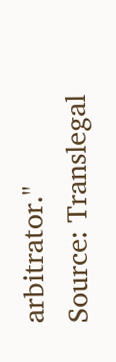arbitrator."
Source: Translegal